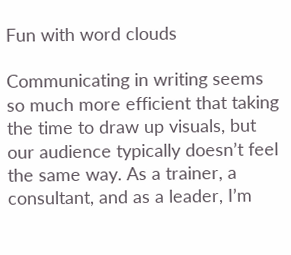Fun with word clouds

Communicating in writing seems so much more efficient that taking the time to draw up visuals, but our audience typically doesn’t feel the same way. As a trainer, a consultant, and as a leader, I’m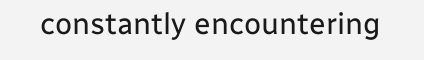constantly encountering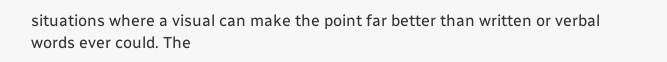situations where a visual can make the point far better than written or verbal words ever could. The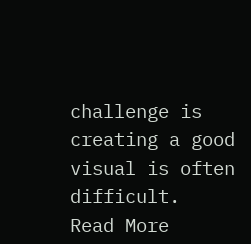challenge is creating a good visual is often difficult.
Read More